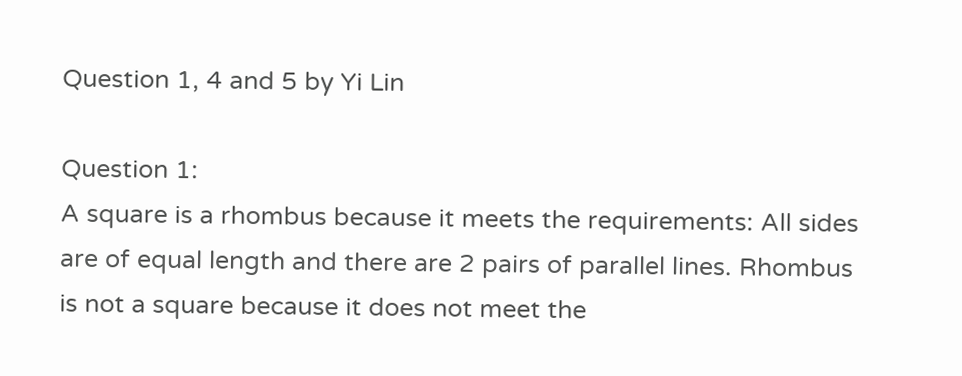Question 1, 4 and 5 by Yi Lin

Question 1:
A square is a rhombus because it meets the requirements: All sides are of equal length and there are 2 pairs of parallel lines. Rhombus is not a square because it does not meet the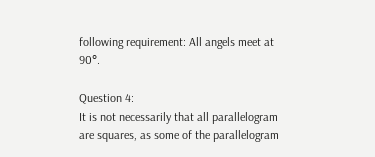following requirement: All angels meet at 90°.

Question 4:
It is not necessarily that all parallelogram are squares, as some of the parallelogram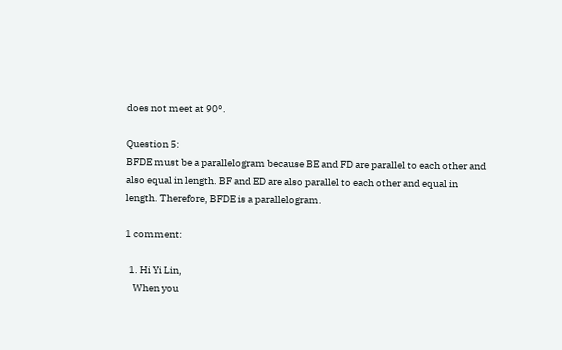does not meet at 90°.

Question 5:
BFDE must be a parallelogram because BE and FD are parallel to each other and also equal in length. BF and ED are also parallel to each other and equal in length. Therefore, BFDE is a parallelogram.

1 comment:

  1. Hi Yi Lin,
    When you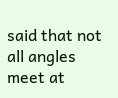said that not all angles meet at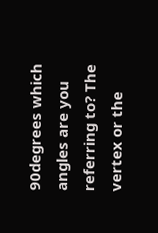90degrees which angles are you referring to? The vertex or the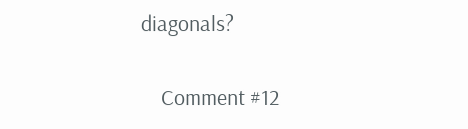diagonals?

    Comment #12